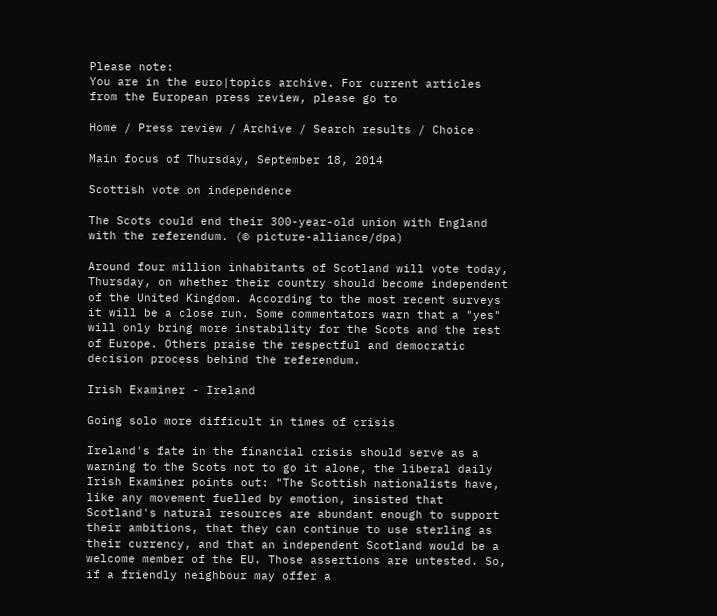Please note:
You are in the euro|topics archive. For current articles from the European press review, please go to

Home / Press review / Archive / Search results / Choice

Main focus of Thursday, September 18, 2014

Scottish vote on independence

The Scots could end their 300-year-old union with England with the referendum. (© picture-alliance/dpa)

Around four million inhabitants of Scotland will vote today, Thursday, on whether their country should become independent of the United Kingdom. According to the most recent surveys it will be a close run. Some commentators warn that a "yes" will only bring more instability for the Scots and the rest of Europe. Others praise the respectful and democratic decision process behind the referendum.

Irish Examiner - Ireland

Going solo more difficult in times of crisis

Ireland's fate in the financial crisis should serve as a warning to the Scots not to go it alone, the liberal daily Irish Examiner points out: "The Scottish nationalists have, like any movement fuelled by emotion, insisted that Scotland's natural resources are abundant enough to support their ambitions, that they can continue to use sterling as their currency, and that an independent Scotland would be a welcome member of the EU. Those assertions are untested. So, if a friendly neighbour may offer a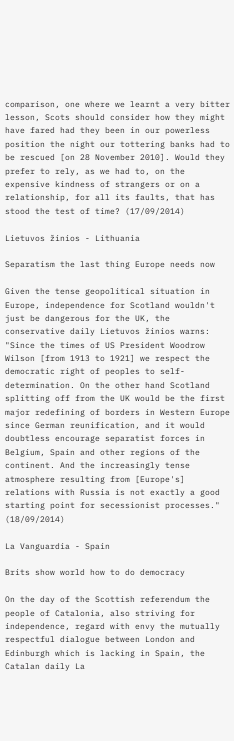comparison, one where we learnt a very bitter lesson, Scots should consider how they might have fared had they been in our powerless position the night our tottering banks had to be rescued [on 28 November 2010]. Would they prefer to rely, as we had to, on the expensive kindness of strangers or on a relationship, for all its faults, that has stood the test of time? (17/09/2014)

Lietuvos žinios - Lithuania

Separatism the last thing Europe needs now

Given the tense geopolitical situation in Europe, independence for Scotland wouldn't just be dangerous for the UK, the conservative daily Lietuvos žinios warns: "Since the times of US President Woodrow Wilson [from 1913 to 1921] we respect the democratic right of peoples to self-determination. On the other hand Scotland splitting off from the UK would be the first major redefining of borders in Western Europe since German reunification, and it would doubtless encourage separatist forces in Belgium, Spain and other regions of the continent. And the increasingly tense atmosphere resulting from [Europe's] relations with Russia is not exactly a good starting point for secessionist processes." (18/09/2014)

La Vanguardia - Spain

Brits show world how to do democracy

On the day of the Scottish referendum the people of Catalonia, also striving for independence, regard with envy the mutually respectful dialogue between London and Edinburgh which is lacking in Spain, the Catalan daily La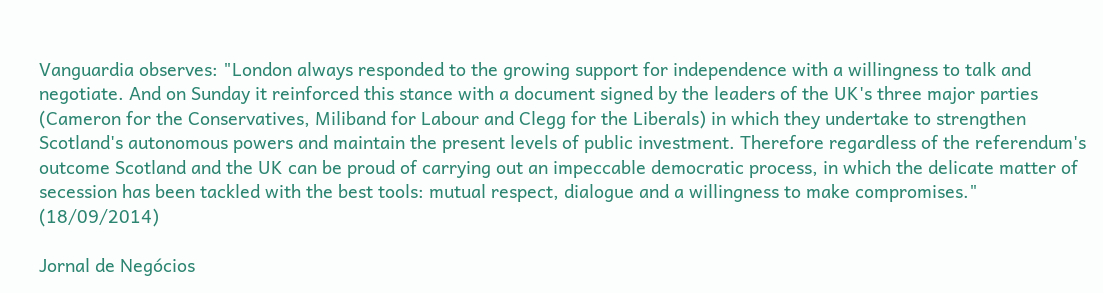Vanguardia observes: "London always responded to the growing support for independence with a willingness to talk and negotiate. And on Sunday it reinforced this stance with a document signed by the leaders of the UK's three major parties (Cameron for the Conservatives, Miliband for Labour and Clegg for the Liberals) in which they undertake to strengthen Scotland's autonomous powers and maintain the present levels of public investment. Therefore regardless of the referendum's outcome Scotland and the UK can be proud of carrying out an impeccable democratic process, in which the delicate matter of secession has been tackled with the best tools: mutual respect, dialogue and a willingness to make compromises." (18/09/2014)

Jornal de Negócios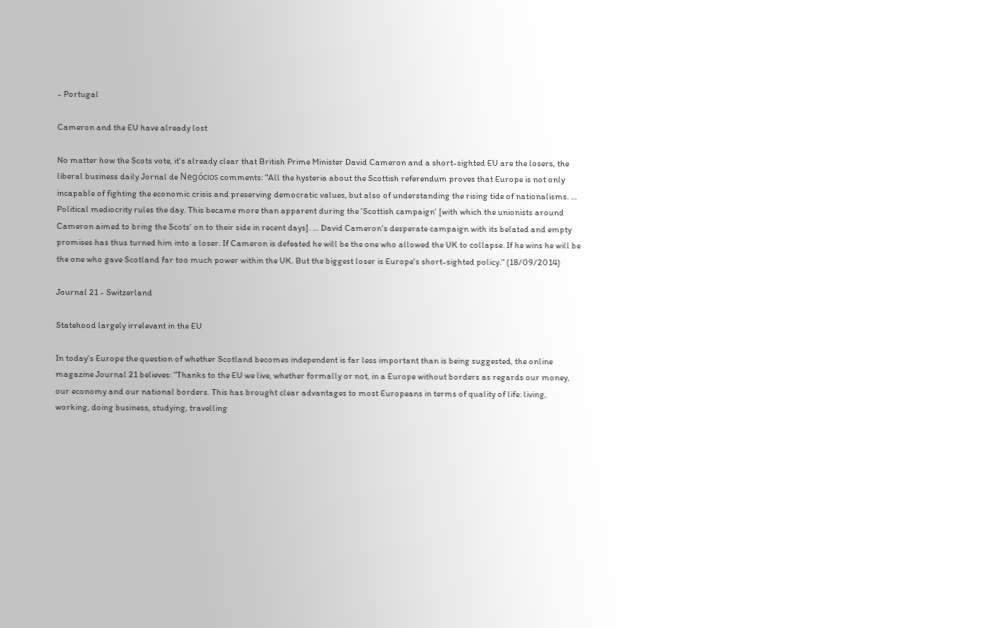- Portugal

Cameron and the EU have already lost

No matter how the Scots vote, it's already clear that British Prime Minister David Cameron and a short-sighted EU are the losers, the liberal business daily Jornal de Negócios comments: "All the hysteria about the Scottish referendum proves that Europe is not only incapable of fighting the economic crisis and preserving democratic values, but also of understanding the rising tide of nationalisms. ... Political mediocrity rules the day. This became more than apparent during the 'Scottish campaign' [with which the unionists around Cameron aimed to bring the Scots' on to their side in recent days]. ... David Cameron's desperate campaign with its belated and empty promises has thus turned him into a loser. If Cameron is defeated he will be the one who allowed the UK to collapse. If he wins he will be the one who gave Scotland far too much power within the UK. But the biggest loser is Europe's short-sighted policy." (18/09/2014)

Journal 21 - Switzerland

Statehood largely irrelevant in the EU

In today's Europe the question of whether Scotland becomes independent is far less important than is being suggested, the online magazine Journal 21 believes: "Thanks to the EU we live, whether formally or not, in a Europe without borders as regards our money, our economy and our national borders. This has brought clear advantages to most Europeans in terms of quality of life: living, working, doing business, studying, travelling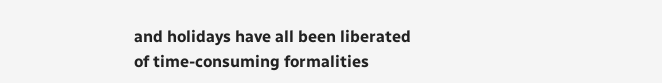and holidays have all been liberated of time-consuming formalities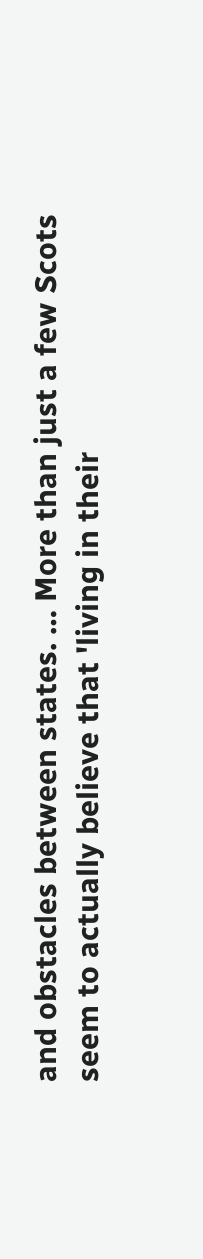and obstacles between states. … More than just a few Scots seem to actually believe that 'living in their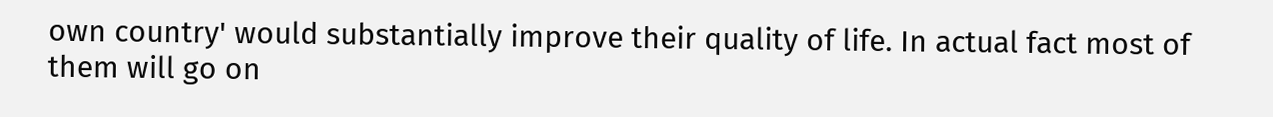own country' would substantially improve their quality of life. In actual fact most of them will go on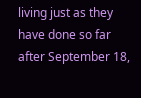living just as they have done so far after September 18,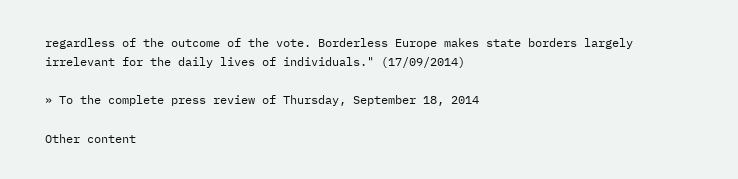regardless of the outcome of the vote. Borderless Europe makes state borders largely irrelevant for the daily lives of individuals." (17/09/2014)

» To the complete press review of Thursday, September 18, 2014

Other content